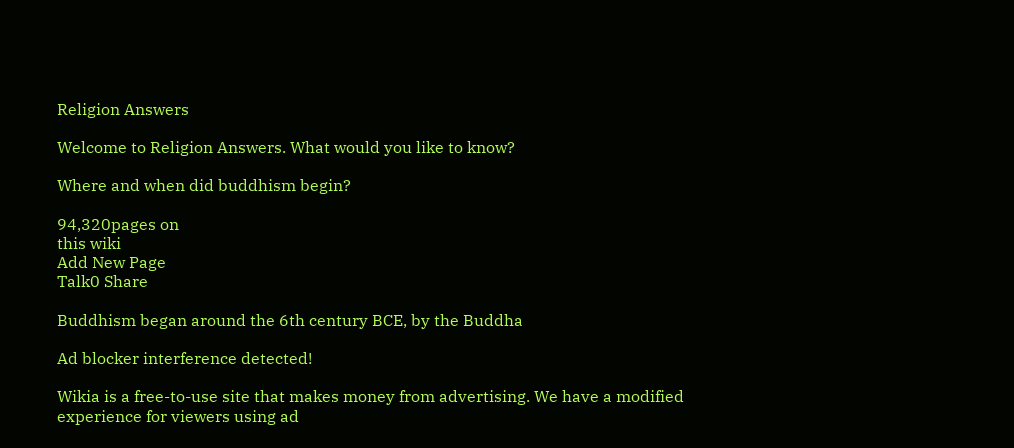Religion Answers

Welcome to Religion Answers. What would you like to know?

Where and when did buddhism begin?

94,320pages on
this wiki
Add New Page
Talk0 Share

Buddhism began around the 6th century BCE, by the Buddha

Ad blocker interference detected!

Wikia is a free-to-use site that makes money from advertising. We have a modified experience for viewers using ad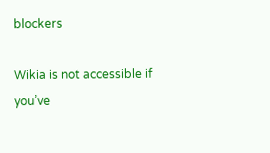blockers

Wikia is not accessible if you’ve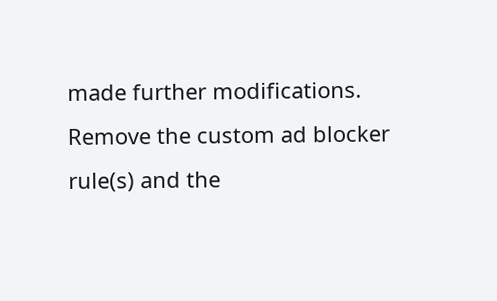made further modifications. Remove the custom ad blocker rule(s) and the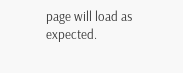page will load as expected.